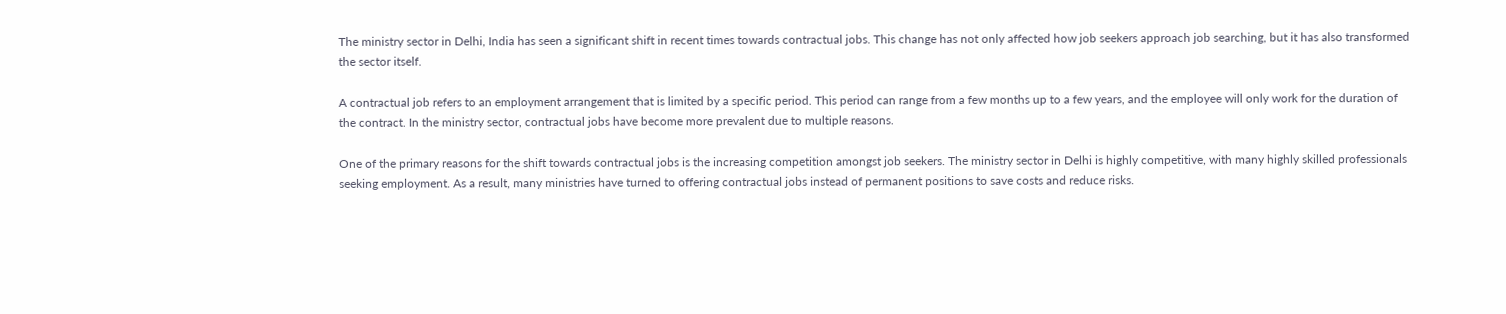The ministry sector in Delhi, India has seen a significant shift in recent times towards contractual jobs. This change has not only affected how job seekers approach job searching, but it has also transformed the sector itself.

A contractual job refers to an employment arrangement that is limited by a specific period. This period can range from a few months up to a few years, and the employee will only work for the duration of the contract. In the ministry sector, contractual jobs have become more prevalent due to multiple reasons.

One of the primary reasons for the shift towards contractual jobs is the increasing competition amongst job seekers. The ministry sector in Delhi is highly competitive, with many highly skilled professionals seeking employment. As a result, many ministries have turned to offering contractual jobs instead of permanent positions to save costs and reduce risks.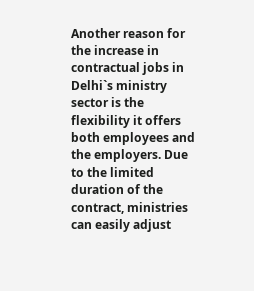Another reason for the increase in contractual jobs in Delhi`s ministry sector is the flexibility it offers both employees and the employers. Due to the limited duration of the contract, ministries can easily adjust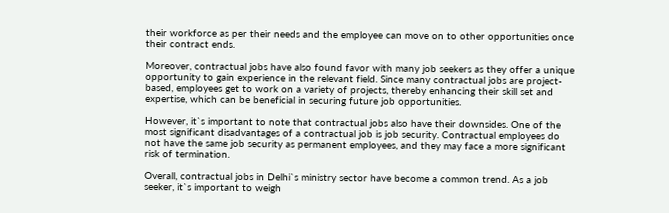their workforce as per their needs and the employee can move on to other opportunities once their contract ends.

Moreover, contractual jobs have also found favor with many job seekers as they offer a unique opportunity to gain experience in the relevant field. Since many contractual jobs are project-based, employees get to work on a variety of projects, thereby enhancing their skill set and expertise, which can be beneficial in securing future job opportunities.

However, it`s important to note that contractual jobs also have their downsides. One of the most significant disadvantages of a contractual job is job security. Contractual employees do not have the same job security as permanent employees, and they may face a more significant risk of termination.

Overall, contractual jobs in Delhi`s ministry sector have become a common trend. As a job seeker, it`s important to weigh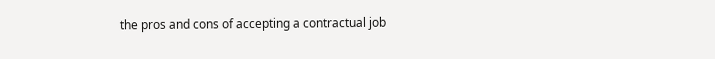the pros and cons of accepting a contractual job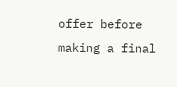offer before making a final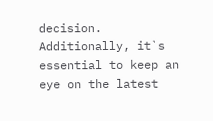decision. Additionally, it`s essential to keep an eye on the latest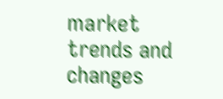market trends and changes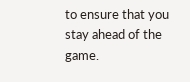to ensure that you stay ahead of the game.